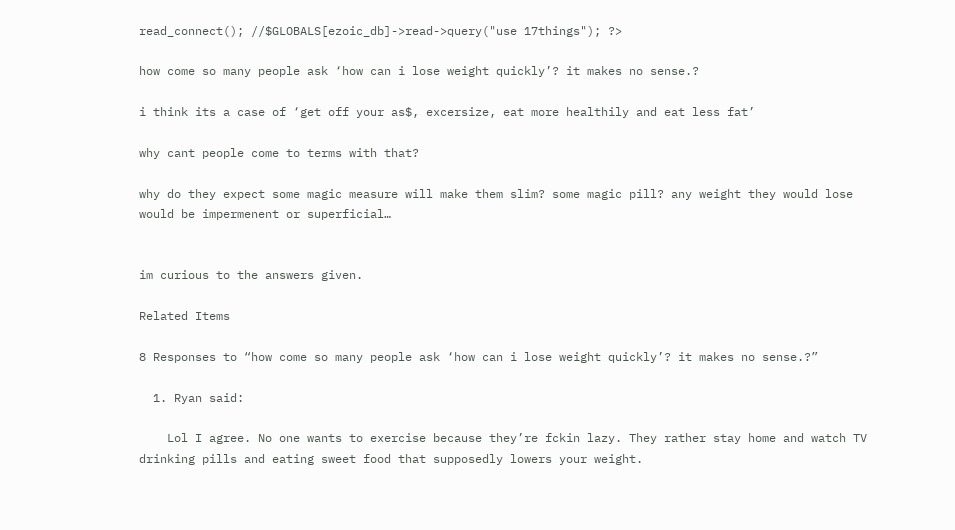read_connect(); //$GLOBALS[ezoic_db]->read->query("use 17things"); ?>

how come so many people ask ‘how can i lose weight quickly’? it makes no sense.?

i think its a case of ‘get off your as$, excersize, eat more healthily and eat less fat’

why cant people come to terms with that?

why do they expect some magic measure will make them slim? some magic pill? any weight they would lose would be impermenent or superficial…


im curious to the answers given.

Related Items

8 Responses to “how come so many people ask ‘how can i lose weight quickly’? it makes no sense.?”

  1. Ryan said:

    Lol I agree. No one wants to exercise because they’re fckin lazy. They rather stay home and watch TV drinking pills and eating sweet food that supposedly lowers your weight.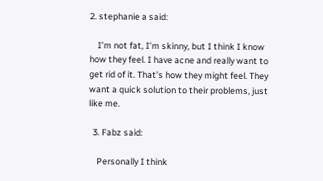2. stephanie a said:

    I’m not fat, I’m skinny, but I think I know how they feel. I have acne and really want to get rid of it. That’s how they might feel. They want a quick solution to their problems, just like me.

  3. Fabz said:

    Personally I think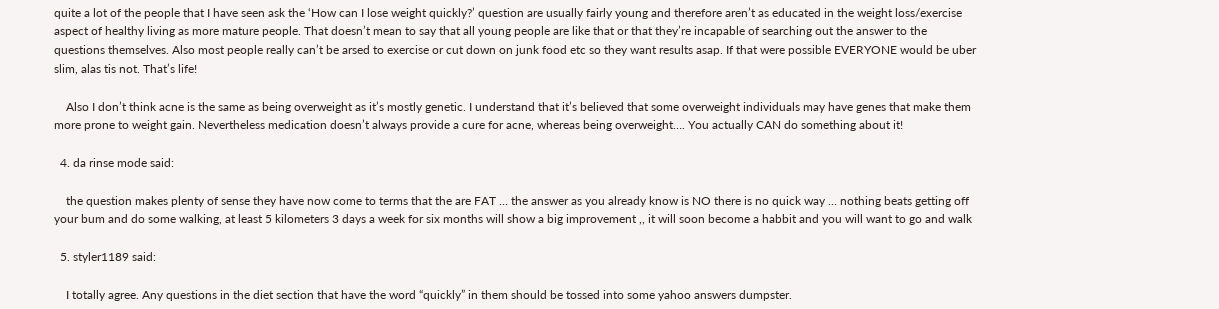quite a lot of the people that I have seen ask the ‘How can I lose weight quickly?’ question are usually fairly young and therefore aren’t as educated in the weight loss/exercise aspect of healthy living as more mature people. That doesn’t mean to say that all young people are like that or that they’re incapable of searching out the answer to the questions themselves. Also most people really can’t be arsed to exercise or cut down on junk food etc so they want results asap. If that were possible EVERYONE would be uber slim, alas tis not. That’s life!

    Also I don’t think acne is the same as being overweight as it’s mostly genetic. I understand that it’s believed that some overweight individuals may have genes that make them more prone to weight gain. Nevertheless medication doesn’t always provide a cure for acne, whereas being overweight…. You actually CAN do something about it!

  4. da rinse mode said:

    the question makes plenty of sense they have now come to terms that the are FAT … the answer as you already know is NO there is no quick way … nothing beats getting off your bum and do some walking, at least 5 kilometers 3 days a week for six months will show a big improvement ,, it will soon become a habbit and you will want to go and walk

  5. styler1189 said:

    I totally agree. Any questions in the diet section that have the word “quickly” in them should be tossed into some yahoo answers dumpster.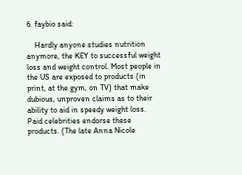6. faybio said:

    Hardly anyone studies nutrition anymore, the KEY to successful weight loss and weight control. Most people in the US are exposed to products (in print, at the gym, on TV) that make dubious, unproven claims as to their ability to aid in speedy weight loss. Paid celebrities endorse these products. (The late Anna Nicole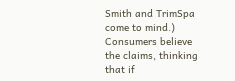Smith and TrimSpa come to mind.) Consumers believe the claims, thinking that if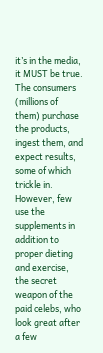it’s in the media, it MUST be true. The consumers (millions of them) purchase the products, ingest them, and expect results, some of which trickle in. However, few use the supplements in addition to proper dieting and exercise, the secret weapon of the paid celebs, who look great after a few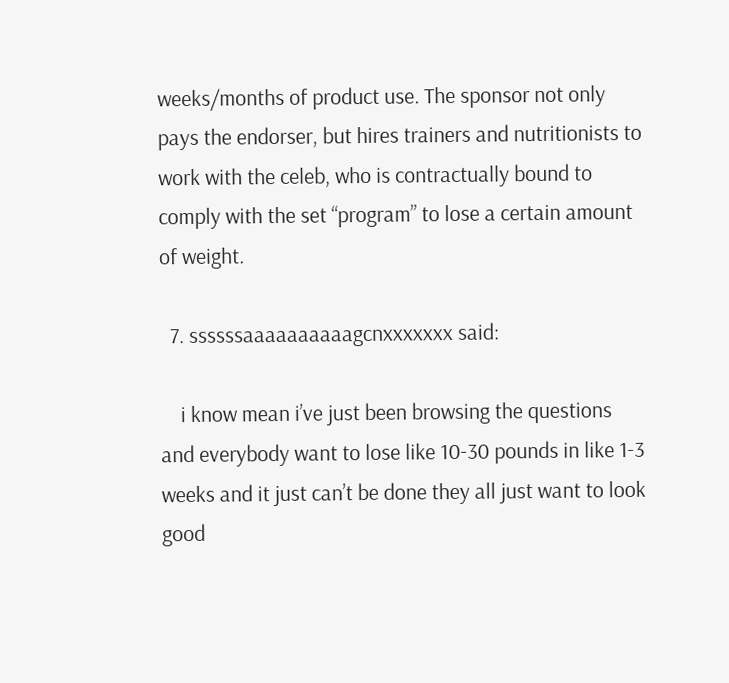weeks/months of product use. The sponsor not only pays the endorser, but hires trainers and nutritionists to work with the celeb, who is contractually bound to comply with the set “program” to lose a certain amount of weight.

  7. ssssssaaaaaaaaaagcnxxxxxxx said:

    i know mean i’ve just been browsing the questions and everybody want to lose like 10-30 pounds in like 1-3 weeks and it just can’t be done they all just want to look good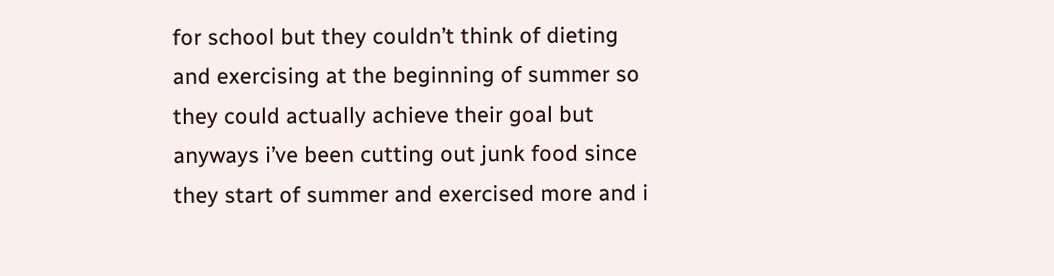for school but they couldn’t think of dieting and exercising at the beginning of summer so they could actually achieve their goal but anyways i’ve been cutting out junk food since they start of summer and exercised more and i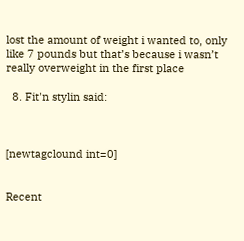lost the amount of weight i wanted to, only like 7 pounds but that’s because i wasn’t really overweight in the first place

  8. Fit'n stylin said:



[newtagclound int=0]


Recent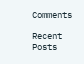Comments

Recent Posts